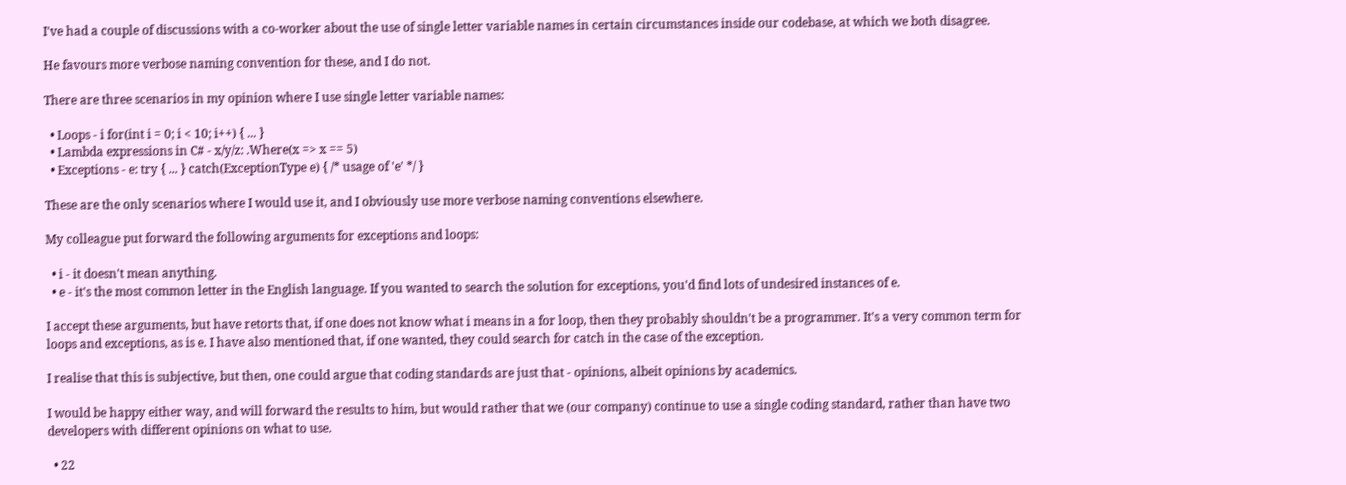I've had a couple of discussions with a co-worker about the use of single letter variable names in certain circumstances inside our codebase, at which we both disagree.

He favours more verbose naming convention for these, and I do not.

There are three scenarios in my opinion where I use single letter variable names:

  • Loops - i for(int i = 0; i < 10; i++) { ... }
  • Lambda expressions in C# - x/y/z: .Where(x => x == 5)
  • Exceptions - e: try { ... } catch(ExceptionType e) { /* usage of 'e' */ }

These are the only scenarios where I would use it, and I obviously use more verbose naming conventions elsewhere.

My colleague put forward the following arguments for exceptions and loops:

  • i - it doesn't mean anything.
  • e - it's the most common letter in the English language. If you wanted to search the solution for exceptions, you'd find lots of undesired instances of e.

I accept these arguments, but have retorts that, if one does not know what i means in a for loop, then they probably shouldn't be a programmer. It's a very common term for loops and exceptions, as is e. I have also mentioned that, if one wanted, they could search for catch in the case of the exception.

I realise that this is subjective, but then, one could argue that coding standards are just that - opinions, albeit opinions by academics.

I would be happy either way, and will forward the results to him, but would rather that we (our company) continue to use a single coding standard, rather than have two developers with different opinions on what to use.

  • 22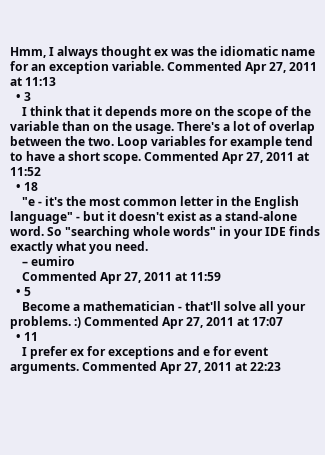Hmm, I always thought ex was the idiomatic name for an exception variable. Commented Apr 27, 2011 at 11:13
  • 3
    I think that it depends more on the scope of the variable than on the usage. There's a lot of overlap between the two. Loop variables for example tend to have a short scope. Commented Apr 27, 2011 at 11:52
  • 18
    "e - it's the most common letter in the English language" - but it doesn't exist as a stand-alone word. So "searching whole words" in your IDE finds exactly what you need.
    – eumiro
    Commented Apr 27, 2011 at 11:59
  • 5
    Become a mathematician - that'll solve all your problems. :) Commented Apr 27, 2011 at 17:07
  • 11
    I prefer ex for exceptions and e for event arguments. Commented Apr 27, 2011 at 22:23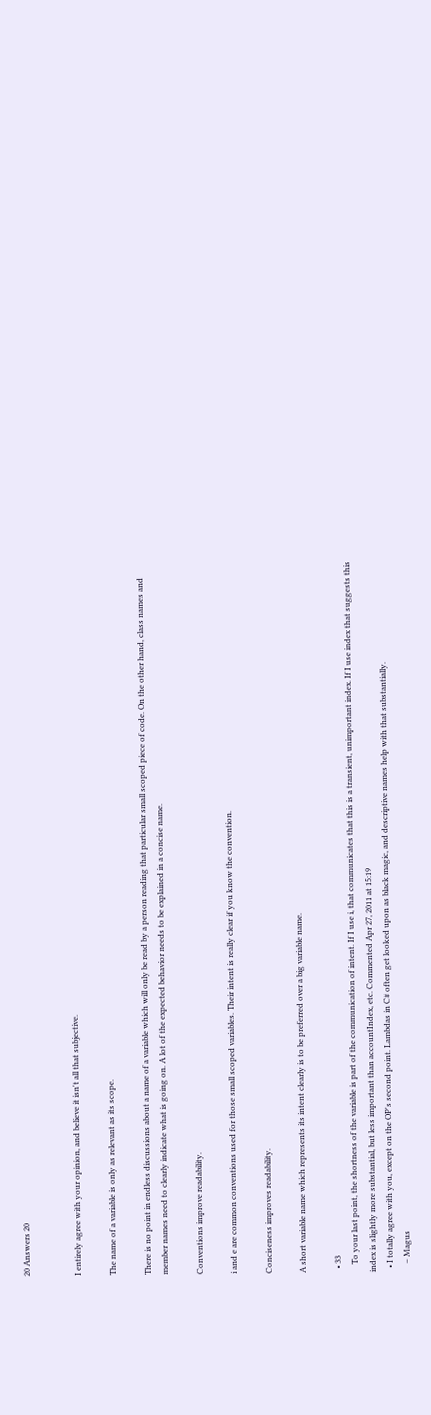20 Answers 20


I entirely agree with your opinion, and believe it isn't all that subjective.

The name of a variable is only as relevant as its scope.

There is no point in endless discussions about a name of a variable which will only be read by a person reading that particular small scoped piece of code. On the other hand, class names and member names need to clearly indicate what is going on. A lot of the expected behavior needs to be explained in a concise name.

Conventions improve readability.

i and e are common conventions used for those small scoped variables. Their intent is really clear if you know the convention.

Conciseness improves readability.

A short variable name which represents its intent clearly is to be preferred over a big variable name.

  • 33
    To your last point, the shortness of the variable is part of the communication of intent. If I use i, that communicates that this is a transient, unimportant index. If I use index that suggests this index is slightly more substantial, but less important than accountIndex, etc. Commented Apr 27, 2011 at 15:19
  • I totally agree with you, except on the OP's second point. Lambdas in C# often get looked upon as black magic, and descriptive names help with that substantially.
    – Magus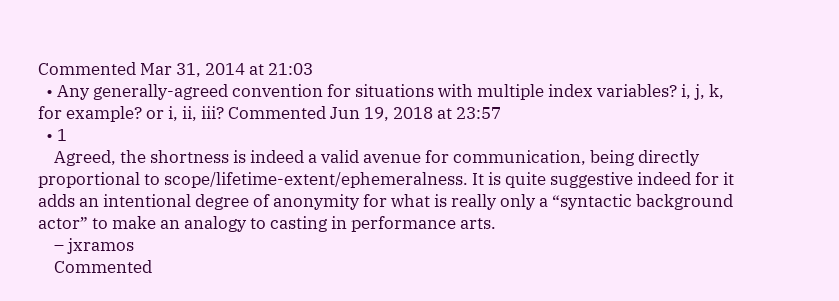Commented Mar 31, 2014 at 21:03
  • Any generally-agreed convention for situations with multiple index variables? i, j, k, for example? or i, ii, iii? Commented Jun 19, 2018 at 23:57
  • 1
    Agreed, the shortness is indeed a valid avenue for communication, being directly proportional to scope/lifetime-extent/ephemeralness. It is quite suggestive indeed for it adds an intentional degree of anonymity for what is really only a “syntactic background actor” to make an analogy to casting in performance arts.
    – jxramos
    Commented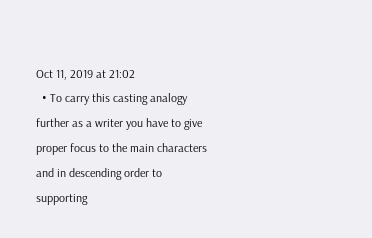Oct 11, 2019 at 21:02
  • To carry this casting analogy further as a writer you have to give proper focus to the main characters and in descending order to supporting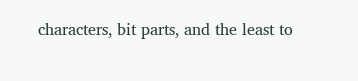characters, bit parts, and the least to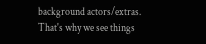background actors/extras. That's why we see things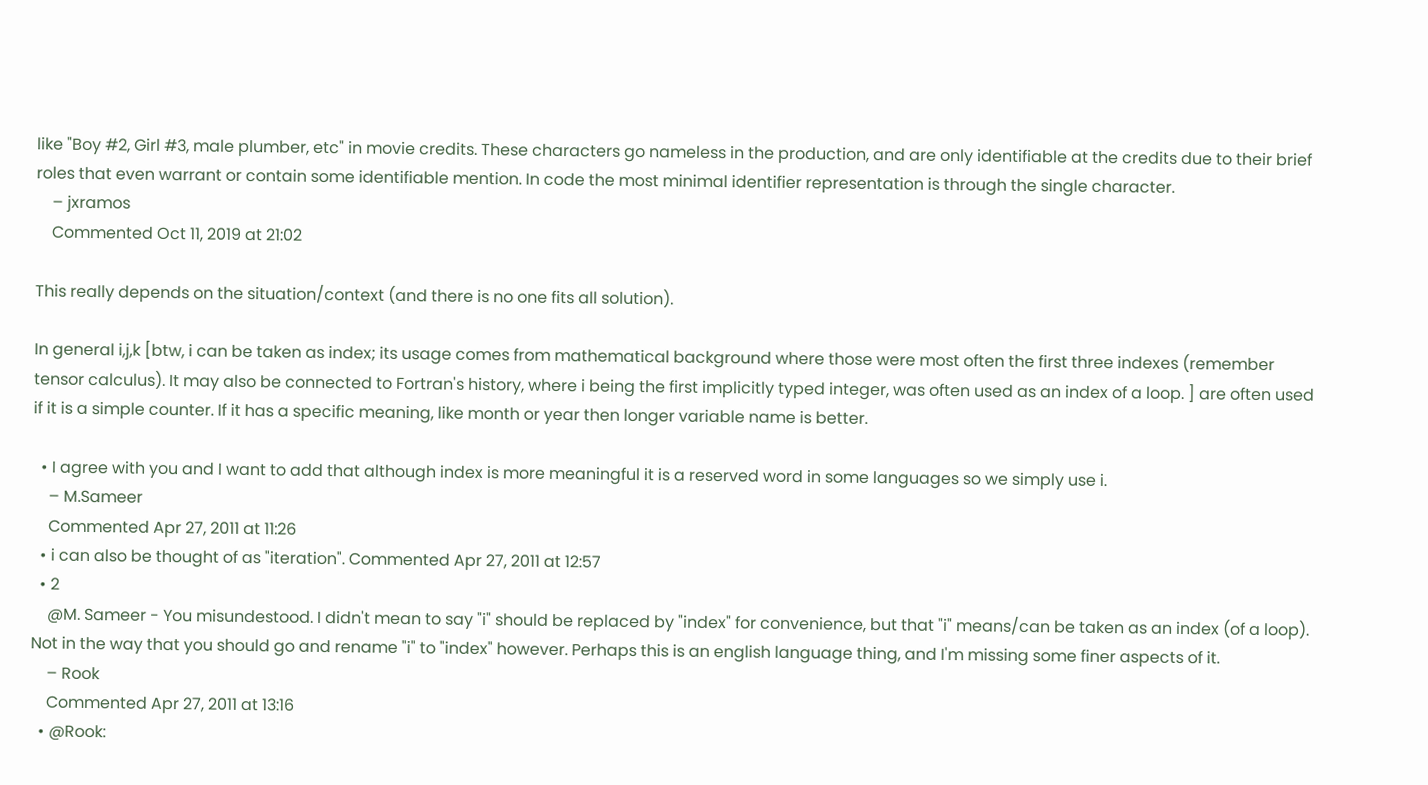like "Boy #2, Girl #3, male plumber, etc" in movie credits. These characters go nameless in the production, and are only identifiable at the credits due to their brief roles that even warrant or contain some identifiable mention. In code the most minimal identifier representation is through the single character.
    – jxramos
    Commented Oct 11, 2019 at 21:02

This really depends on the situation/context (and there is no one fits all solution).

In general i,j,k [btw, i can be taken as index; its usage comes from mathematical background where those were most often the first three indexes (remember tensor calculus). It may also be connected to Fortran's history, where i being the first implicitly typed integer, was often used as an index of a loop. ] are often used if it is a simple counter. If it has a specific meaning, like month or year then longer variable name is better.

  • I agree with you and I want to add that although index is more meaningful it is a reserved word in some languages so we simply use i.
    – M.Sameer
    Commented Apr 27, 2011 at 11:26
  • i can also be thought of as "iteration". Commented Apr 27, 2011 at 12:57
  • 2
    @M. Sameer - You misundestood. I didn't mean to say "i" should be replaced by "index" for convenience, but that "i" means/can be taken as an index (of a loop). Not in the way that you should go and rename "i" to "index" however. Perhaps this is an english language thing, and I'm missing some finer aspects of it.
    – Rook
    Commented Apr 27, 2011 at 13:16
  • @Rook: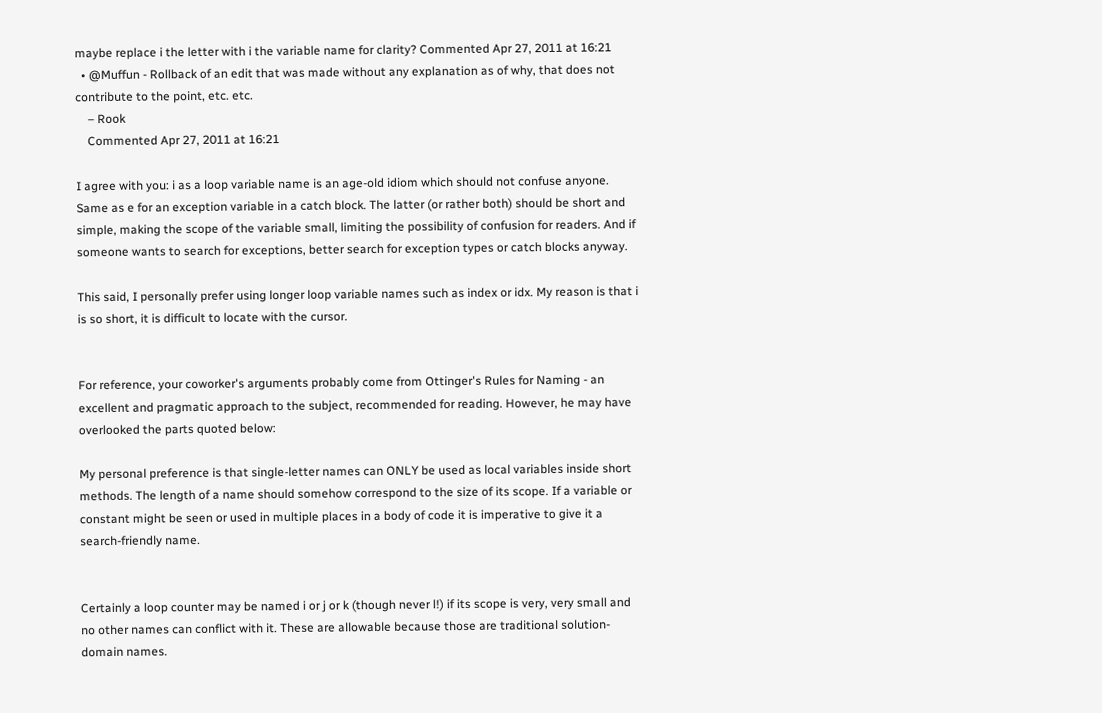maybe replace i the letter with i the variable name for clarity? Commented Apr 27, 2011 at 16:21
  • @Muffun - Rollback of an edit that was made without any explanation as of why, that does not contribute to the point, etc. etc.
    – Rook
    Commented Apr 27, 2011 at 16:21

I agree with you: i as a loop variable name is an age-old idiom which should not confuse anyone. Same as e for an exception variable in a catch block. The latter (or rather both) should be short and simple, making the scope of the variable small, limiting the possibility of confusion for readers. And if someone wants to search for exceptions, better search for exception types or catch blocks anyway.

This said, I personally prefer using longer loop variable names such as index or idx. My reason is that i is so short, it is difficult to locate with the cursor.


For reference, your coworker's arguments probably come from Ottinger's Rules for Naming - an excellent and pragmatic approach to the subject, recommended for reading. However, he may have overlooked the parts quoted below:

My personal preference is that single-letter names can ONLY be used as local variables inside short methods. The length of a name should somehow correspond to the size of its scope. If a variable or constant might be seen or used in multiple places in a body of code it is imperative to give it a search-friendly name.


Certainly a loop counter may be named i or j or k (though never l!) if its scope is very, very small and no other names can conflict with it. These are allowable because those are traditional solution-domain names.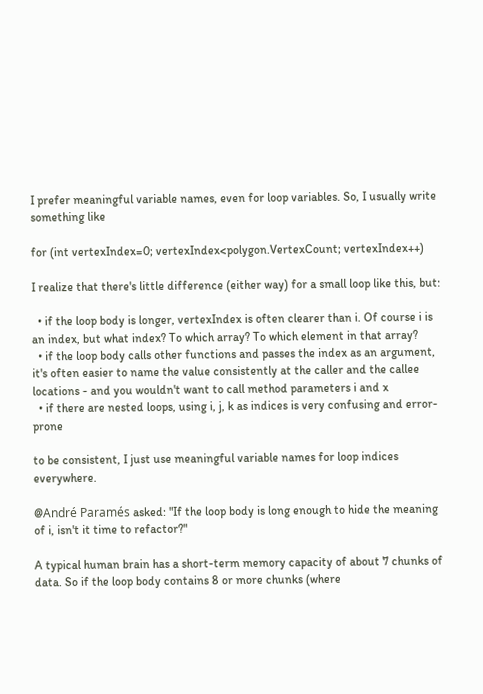I prefer meaningful variable names, even for loop variables. So, I usually write something like

for (int vertexIndex=0; vertexIndex<polygon.VertexCount; vertexIndex++)

I realize that there's little difference (either way) for a small loop like this, but:

  • if the loop body is longer, vertexIndex is often clearer than i. Of course i is an index, but what index? To which array? To which element in that array?
  • if the loop body calls other functions and passes the index as an argument, it's often easier to name the value consistently at the caller and the callee locations - and you wouldn't want to call method parameters i and x
  • if there are nested loops, using i, j, k as indices is very confusing and error-prone

to be consistent, I just use meaningful variable names for loop indices everywhere.

@André Paramés asked: "If the loop body is long enough to hide the meaning of i, isn't it time to refactor?"

A typical human brain has a short-term memory capacity of about 7 chunks of data. So if the loop body contains 8 or more chunks (where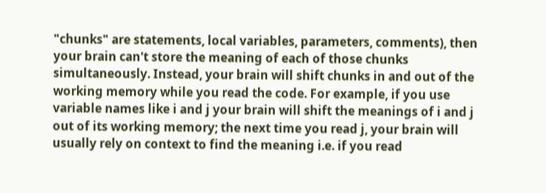"chunks" are statements, local variables, parameters, comments), then your brain can't store the meaning of each of those chunks simultaneously. Instead, your brain will shift chunks in and out of the working memory while you read the code. For example, if you use variable names like i and j your brain will shift the meanings of i and j out of its working memory; the next time you read j, your brain will usually rely on context to find the meaning i.e. if you read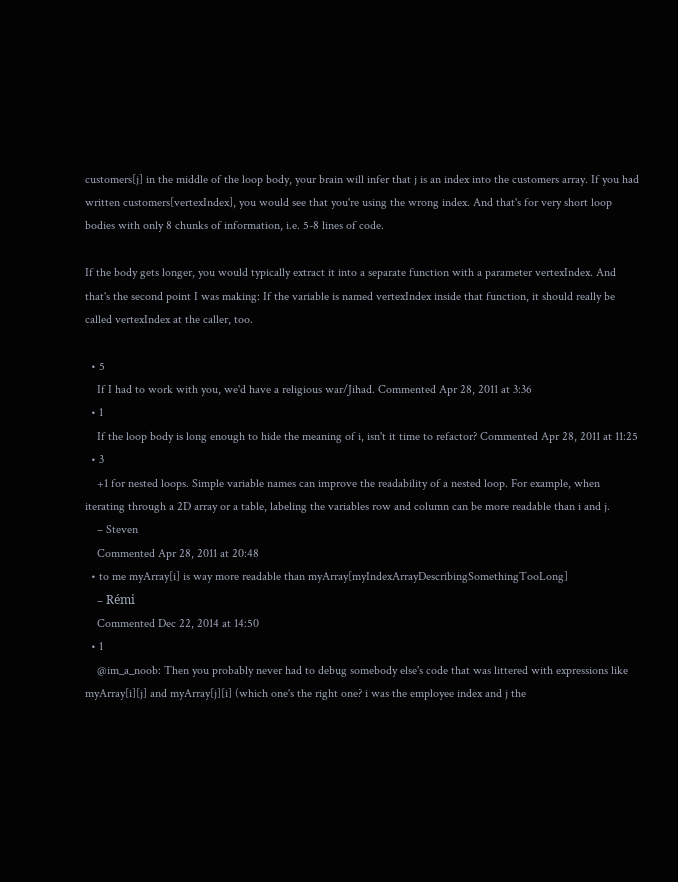customers[j] in the middle of the loop body, your brain will infer that j is an index into the customers array. If you had written customers[vertexIndex], you would see that you're using the wrong index. And that's for very short loop bodies with only 8 chunks of information, i.e. 5-8 lines of code.

If the body gets longer, you would typically extract it into a separate function with a parameter vertexIndex. And that's the second point I was making: If the variable is named vertexIndex inside that function, it should really be called vertexIndex at the caller, too.

  • 5
    If I had to work with you, we'd have a religious war/Jihad. Commented Apr 28, 2011 at 3:36
  • 1
    If the loop body is long enough to hide the meaning of i, isn't it time to refactor? Commented Apr 28, 2011 at 11:25
  • 3
    +1 for nested loops. Simple variable names can improve the readability of a nested loop. For example, when iterating through a 2D array or a table, labeling the variables row and column can be more readable than i and j.
    – Steven
    Commented Apr 28, 2011 at 20:48
  • to me myArray[i] is way more readable than myArray[myIndexArrayDescribingSomethingTooLong]
    – Rémi
    Commented Dec 22, 2014 at 14:50
  • 1
    @im_a_noob: Then you probably never had to debug somebody else's code that was littered with expressions like myArray[i][j] and myArray[j][i] (which one's the right one? i was the employee index and j the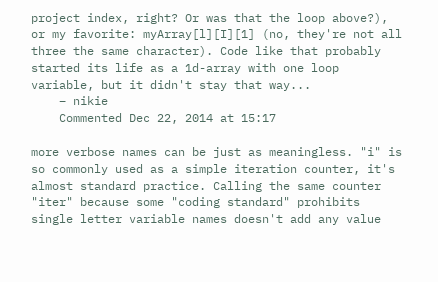project index, right? Or was that the loop above?), or my favorite: myArray[l][I][1] (no, they're not all three the same character). Code like that probably started its life as a 1d-array with one loop variable, but it didn't stay that way...
    – nikie
    Commented Dec 22, 2014 at 15:17

more verbose names can be just as meaningless. "i" is so commonly used as a simple iteration counter, it's almost standard practice. Calling the same counter "iter" because some "coding standard" prohibits single letter variable names doesn't add any value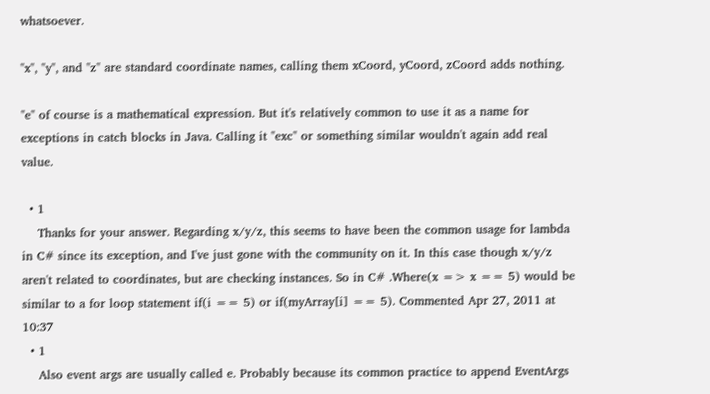whatsoever.

"x", "y", and "z" are standard coordinate names, calling them xCoord, yCoord, zCoord adds nothing.

"e" of course is a mathematical expression. But it's relatively common to use it as a name for exceptions in catch blocks in Java. Calling it "exc" or something similar wouldn't again add real value.

  • 1
    Thanks for your answer. Regarding x/y/z, this seems to have been the common usage for lambda in C# since its exception, and I've just gone with the community on it. In this case though x/y/z aren't related to coordinates, but are checking instances. So in C# .Where(x => x == 5) would be similar to a for loop statement if(i == 5) or if(myArray[i] == 5). Commented Apr 27, 2011 at 10:37
  • 1
    Also event args are usually called e. Probably because its common practice to append EventArgs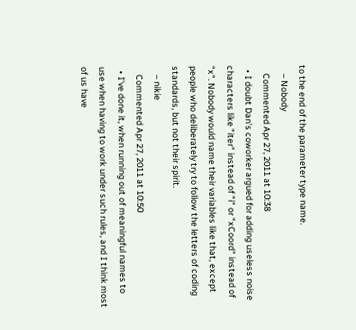to the end of the parameter type name.
    – Nobody
    Commented Apr 27, 2011 at 10:38
  • I doubt Dan's coworker argued for adding useless noise characters like "iter" instead of "i" or "xCoord" instead of "x". Nobody would name their variables like that, except people who deliberately try to follow the letters of coding standards, but not their spirit.
    – nikie
    Commented Apr 27, 2011 at 10:50
  • I've done it, when running out of meaningful names to use when having to work under such rules, and I think most of us have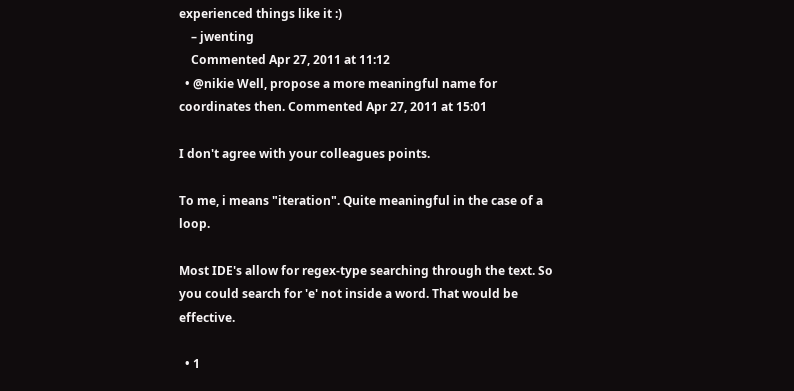experienced things like it :)
    – jwenting
    Commented Apr 27, 2011 at 11:12
  • @nikie Well, propose a more meaningful name for coordinates then. Commented Apr 27, 2011 at 15:01

I don't agree with your colleagues points.

To me, i means "iteration". Quite meaningful in the case of a loop.

Most IDE's allow for regex-type searching through the text. So you could search for 'e' not inside a word. That would be effective.

  • 1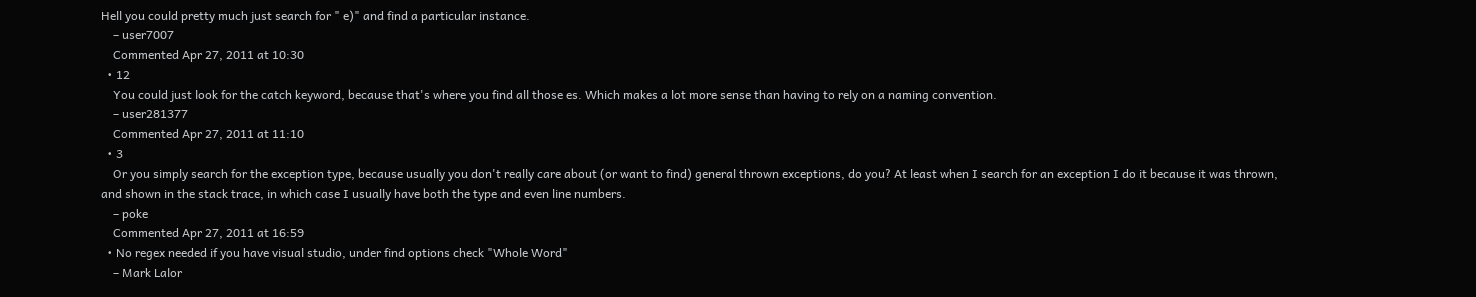Hell you could pretty much just search for " e)" and find a particular instance.
    – user7007
    Commented Apr 27, 2011 at 10:30
  • 12
    You could just look for the catch keyword, because that's where you find all those es. Which makes a lot more sense than having to rely on a naming convention.
    – user281377
    Commented Apr 27, 2011 at 11:10
  • 3
    Or you simply search for the exception type, because usually you don't really care about (or want to find) general thrown exceptions, do you? At least when I search for an exception I do it because it was thrown, and shown in the stack trace, in which case I usually have both the type and even line numbers.
    – poke
    Commented Apr 27, 2011 at 16:59
  • No regex needed if you have visual studio, under find options check "Whole Word"
    – Mark Lalor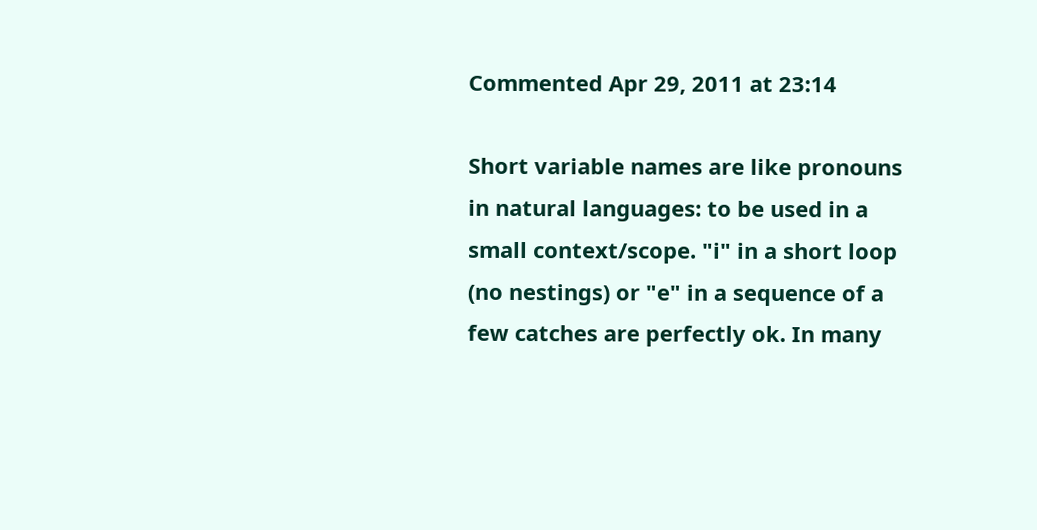Commented Apr 29, 2011 at 23:14

Short variable names are like pronouns in natural languages: to be used in a small context/scope. "i" in a short loop (no nestings) or "e" in a sequence of a few catches are perfectly ok. In many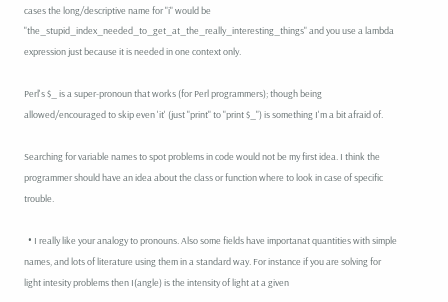cases the long/descriptive name for "i" would be "the_stupid_index_needed_to_get_at_the_really_interesting_things" and you use a lambda expression just because it is needed in one context only.

Perl's $_ is a super-pronoun that works (for Perl programmers); though being allowed/encouraged to skip even 'it' (just "print" to "print $_") is something I'm a bit afraid of.

Searching for variable names to spot problems in code would not be my first idea. I think the programmer should have an idea about the class or function where to look in case of specific trouble.

  • I really like your analogy to pronouns. Also some fields have importanat quantities with simple names, and lots of literature using them in a standard way. For instance if you are solving for light intesity problems then I(angle) is the intensity of light at a given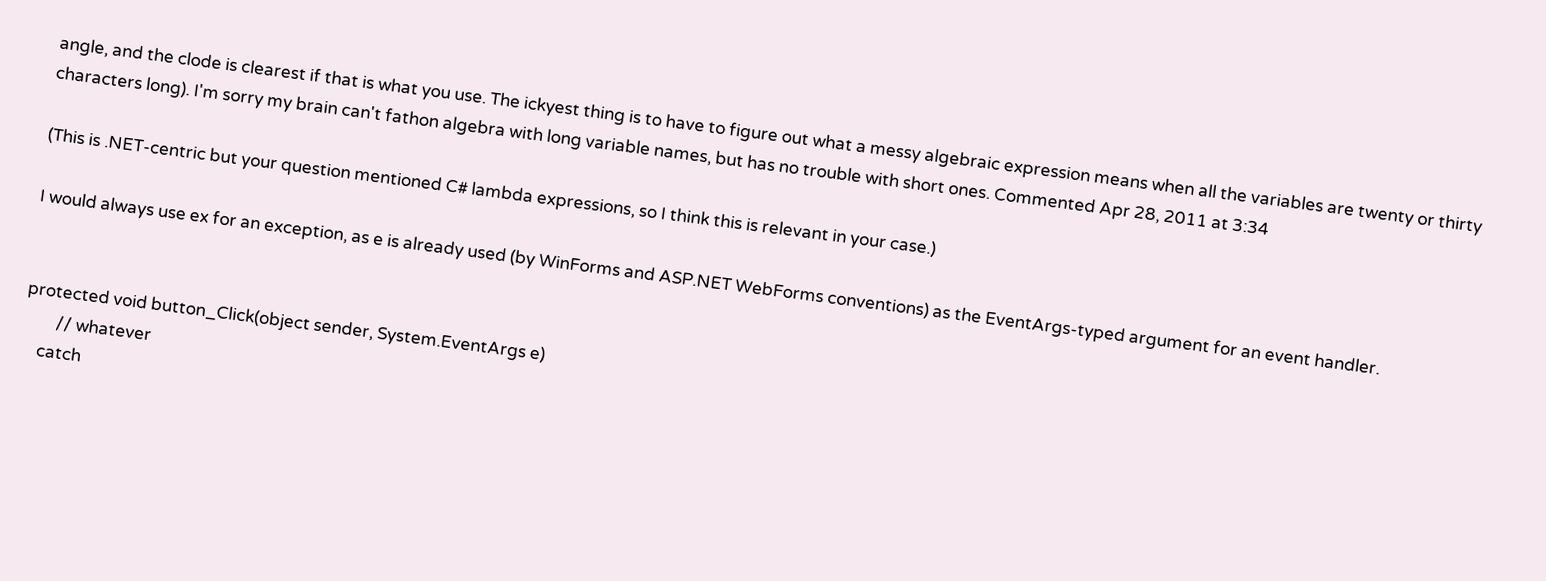angle, and the clode is clearest if that is what you use. The ickyest thing is to have to figure out what a messy algebraic expression means when all the variables are twenty or thirty characters long). I'm sorry my brain can't fathon algebra with long variable names, but has no trouble with short ones. Commented Apr 28, 2011 at 3:34

(This is .NET-centric but your question mentioned C# lambda expressions, so I think this is relevant in your case.)

I would always use ex for an exception, as e is already used (by WinForms and ASP.NET WebForms conventions) as the EventArgs-typed argument for an event handler.


protected void button_Click(object sender, System.EventArgs e)
        // whatever
    catch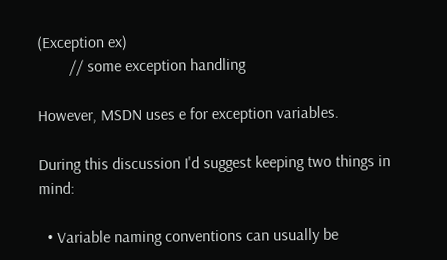(Exception ex)
        // some exception handling

However, MSDN uses e for exception variables.

During this discussion I'd suggest keeping two things in mind:

  • Variable naming conventions can usually be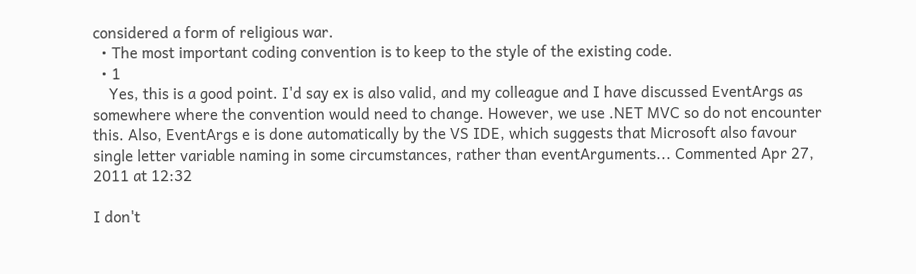considered a form of religious war.
  • The most important coding convention is to keep to the style of the existing code.
  • 1
    Yes, this is a good point. I'd say ex is also valid, and my colleague and I have discussed EventArgs as somewhere where the convention would need to change. However, we use .NET MVC so do not encounter this. Also, EventArgs e is done automatically by the VS IDE, which suggests that Microsoft also favour single letter variable naming in some circumstances, rather than eventArguments... Commented Apr 27, 2011 at 12:32

I don't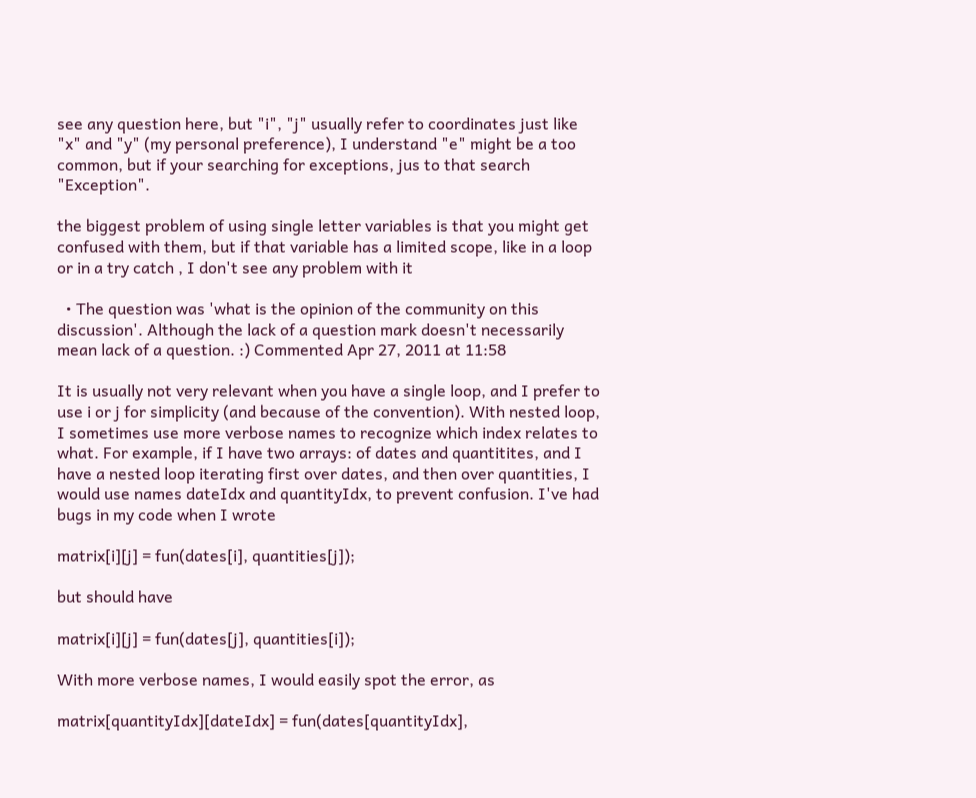see any question here, but "i", "j" usually refer to coordinates just like "x" and "y" (my personal preference), I understand "e" might be a too common, but if your searching for exceptions, jus to that search "Exception".

the biggest problem of using single letter variables is that you might get confused with them, but if that variable has a limited scope, like in a loop or in a try catch , I don't see any problem with it

  • The question was 'what is the opinion of the community on this discussion'. Although the lack of a question mark doesn't necessarily mean lack of a question. :) Commented Apr 27, 2011 at 11:58

It is usually not very relevant when you have a single loop, and I prefer to use i or j for simplicity (and because of the convention). With nested loop, I sometimes use more verbose names to recognize which index relates to what. For example, if I have two arrays: of dates and quantitites, and I have a nested loop iterating first over dates, and then over quantities, I would use names dateIdx and quantityIdx, to prevent confusion. I've had bugs in my code when I wrote

matrix[i][j] = fun(dates[i], quantities[j]);

but should have

matrix[i][j] = fun(dates[j], quantities[i]);

With more verbose names, I would easily spot the error, as

matrix[quantityIdx][dateIdx] = fun(dates[quantityIdx],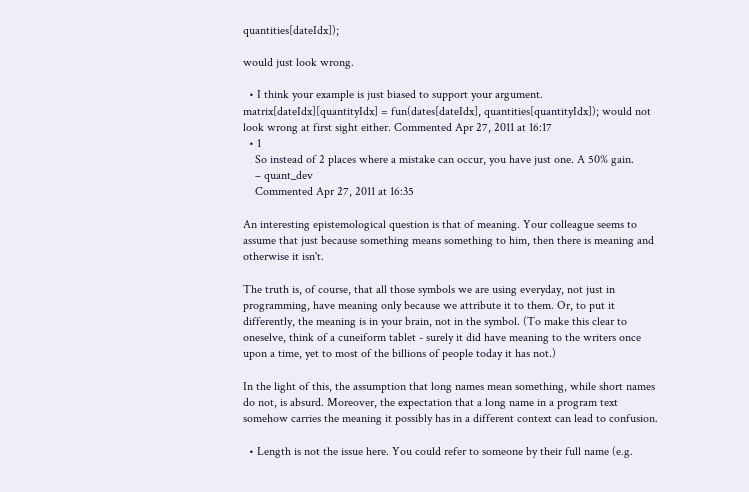quantities[dateIdx]);

would just look wrong.

  • I think your example is just biased to support your argument. matrix[dateIdx][quantityIdx] = fun(dates[dateIdx], quantities[quantityIdx]); would not look wrong at first sight either. Commented Apr 27, 2011 at 16:17
  • 1
    So instead of 2 places where a mistake can occur, you have just one. A 50% gain.
    – quant_dev
    Commented Apr 27, 2011 at 16:35

An interesting epistemological question is that of meaning. Your colleague seems to assume that just because something means something to him, then there is meaning and otherwise it isn't.

The truth is, of course, that all those symbols we are using everyday, not just in programming, have meaning only because we attribute it to them. Or, to put it differently, the meaning is in your brain, not in the symbol. (To make this clear to oneselve, think of a cuneiform tablet - surely it did have meaning to the writers once upon a time, yet to most of the billions of people today it has not.)

In the light of this, the assumption that long names mean something, while short names do not, is absurd. Moreover, the expectation that a long name in a program text somehow carries the meaning it possibly has in a different context can lead to confusion.

  • Length is not the issue here. You could refer to someone by their full name (e.g.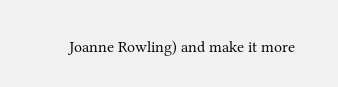Joanne Rowling) and make it more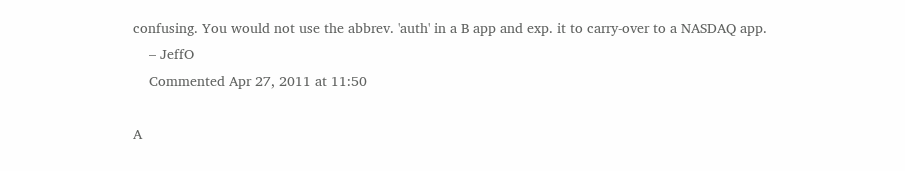confusing. You would not use the abbrev. 'auth' in a B app and exp. it to carry-over to a NASDAQ app.
    – JeffO
    Commented Apr 27, 2011 at 11:50

A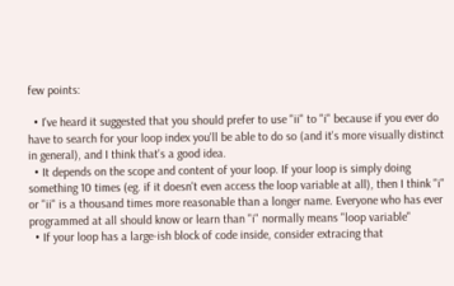few points:

  • I've heard it suggested that you should prefer to use "ii" to "i" because if you ever do have to search for your loop index you'll be able to do so (and it's more visually distinct in general), and I think that's a good idea.
  • It depends on the scope and content of your loop. If your loop is simply doing something 10 times (eg. if it doesn't even access the loop variable at all), then I think "i" or "ii" is a thousand times more reasonable than a longer name. Everyone who has ever programmed at all should know or learn than "i" normally means "loop variable"
  • If your loop has a large-ish block of code inside, consider extracing that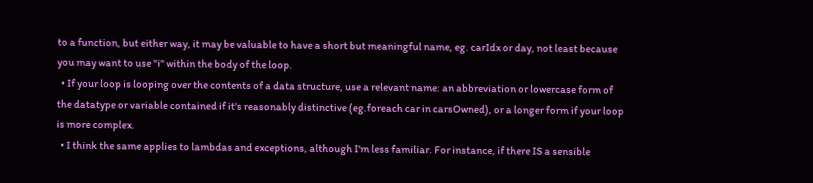to a function, but either way, it may be valuable to have a short but meaningful name, eg. carIdx or day, not least because you may want to use "i" within the body of the loop.
  • If your loop is looping over the contents of a data structure, use a relevant name: an abbreviation or lowercase form of the datatype or variable contained if it's reasonably distinctive (eg.foreach car in carsOwned), or a longer form if your loop is more complex.
  • I think the same applies to lambdas and exceptions, although I'm less familiar. For instance, if there IS a sensible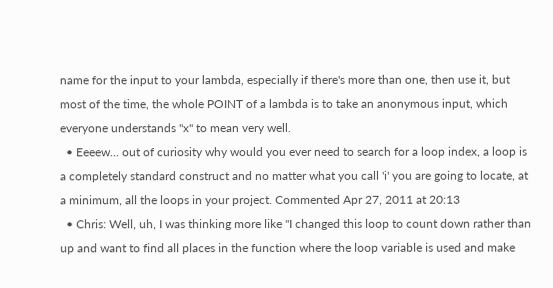name for the input to your lambda, especially if there's more than one, then use it, but most of the time, the whole POINT of a lambda is to take an anonymous input, which everyone understands "x" to mean very well.
  • Eeeew... out of curiosity why would you ever need to search for a loop index, a loop is a completely standard construct and no matter what you call 'i' you are going to locate, at a minimum, all the loops in your project. Commented Apr 27, 2011 at 20:13
  • Chris: Well, uh, I was thinking more like "I changed this loop to count down rather than up and want to find all places in the function where the loop variable is used and make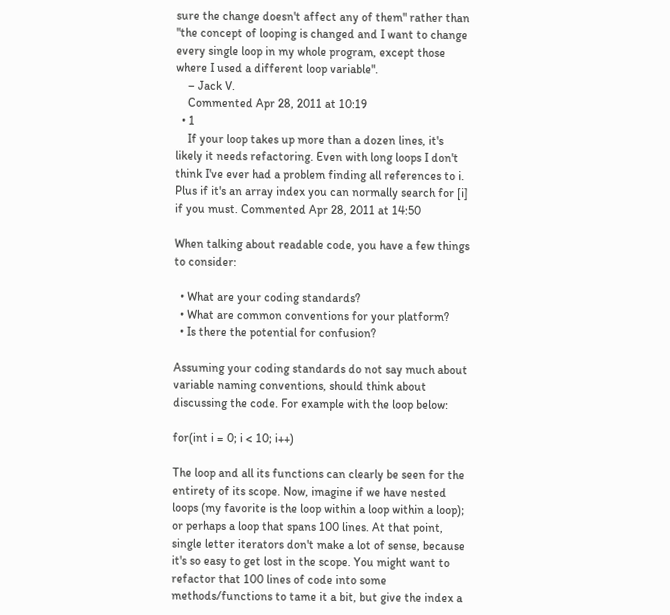sure the change doesn't affect any of them" rather than "the concept of looping is changed and I want to change every single loop in my whole program, except those where I used a different loop variable".
    – Jack V.
    Commented Apr 28, 2011 at 10:19
  • 1
    If your loop takes up more than a dozen lines, it's likely it needs refactoring. Even with long loops I don't think I've ever had a problem finding all references to i. Plus if it's an array index you can normally search for [i] if you must. Commented Apr 28, 2011 at 14:50

When talking about readable code, you have a few things to consider:

  • What are your coding standards?
  • What are common conventions for your platform?
  • Is there the potential for confusion?

Assuming your coding standards do not say much about variable naming conventions, should think about discussing the code. For example with the loop below:

for(int i = 0; i < 10; i++)

The loop and all its functions can clearly be seen for the entirety of its scope. Now, imagine if we have nested loops (my favorite is the loop within a loop within a loop); or perhaps a loop that spans 100 lines. At that point, single letter iterators don't make a lot of sense, because it's so easy to get lost in the scope. You might want to refactor that 100 lines of code into some methods/functions to tame it a bit, but give the index a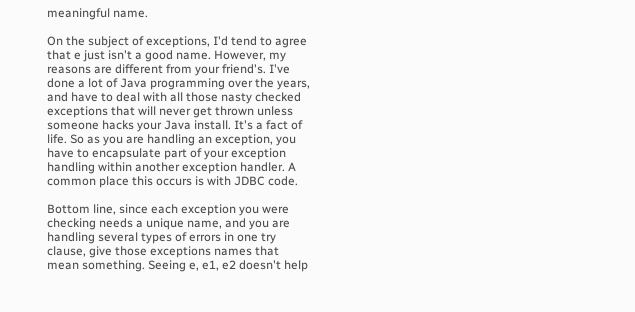meaningful name.

On the subject of exceptions, I'd tend to agree that e just isn't a good name. However, my reasons are different from your friend's. I've done a lot of Java programming over the years, and have to deal with all those nasty checked exceptions that will never get thrown unless someone hacks your Java install. It's a fact of life. So as you are handling an exception, you have to encapsulate part of your exception handling within another exception handler. A common place this occurs is with JDBC code.

Bottom line, since each exception you were checking needs a unique name, and you are handling several types of errors in one try clause, give those exceptions names that mean something. Seeing e, e1, e2 doesn't help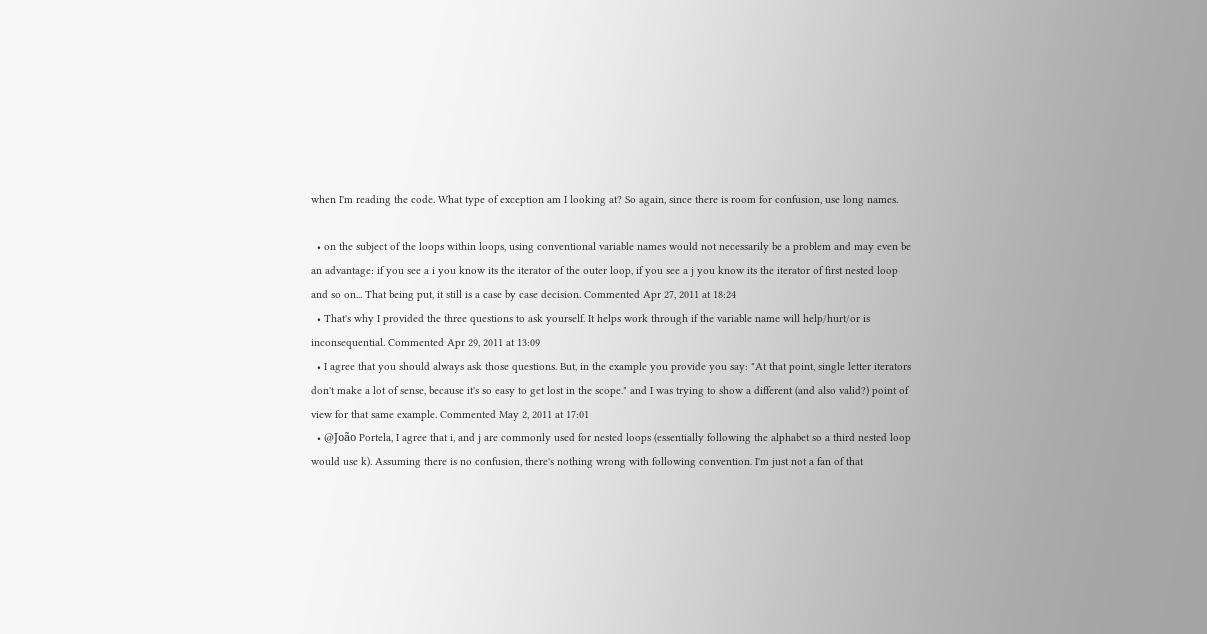when I'm reading the code. What type of exception am I looking at? So again, since there is room for confusion, use long names.

  • on the subject of the loops within loops, using conventional variable names would not necessarily be a problem and may even be an advantage: if you see a i you know its the iterator of the outer loop, if you see a j you know its the iterator of first nested loop and so on... That being put, it still is a case by case decision. Commented Apr 27, 2011 at 18:24
  • That's why I provided the three questions to ask yourself. It helps work through if the variable name will help/hurt/or is inconsequential. Commented Apr 29, 2011 at 13:09
  • I agree that you should always ask those questions. But, in the example you provide you say: "At that point, single letter iterators don't make a lot of sense, because it's so easy to get lost in the scope." and I was trying to show a different (and also valid?) point of view for that same example. Commented May 2, 2011 at 17:01
  • @João Portela, I agree that i, and j are commonly used for nested loops (essentially following the alphabet so a third nested loop would use k). Assuming there is no confusion, there's nothing wrong with following convention. I'm just not a fan of that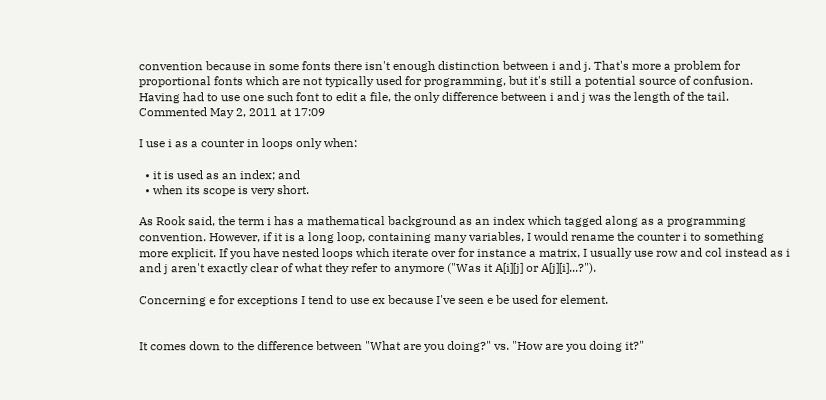convention because in some fonts there isn't enough distinction between i and j. That's more a problem for proportional fonts which are not typically used for programming, but it's still a potential source of confusion. Having had to use one such font to edit a file, the only difference between i and j was the length of the tail. Commented May 2, 2011 at 17:09

I use i as a counter in loops only when:

  • it is used as an index; and
  • when its scope is very short.

As Rook said, the term i has a mathematical background as an index which tagged along as a programming convention. However, if it is a long loop, containing many variables, I would rename the counter i to something more explicit. If you have nested loops which iterate over for instance a matrix, I usually use row and col instead as i and j aren't exactly clear of what they refer to anymore ("Was it A[i][j] or A[j][i]...?").

Concerning e for exceptions I tend to use ex because I've seen e be used for element.


It comes down to the difference between "What are you doing?" vs. "How are you doing it?"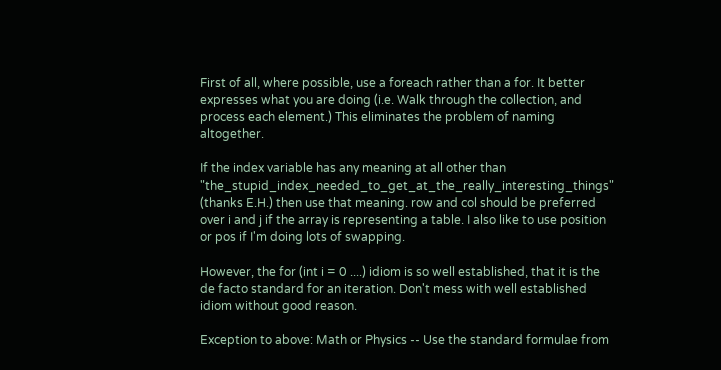First of all, where possible, use a foreach rather than a for. It better expresses what you are doing (i.e. Walk through the collection, and process each element.) This eliminates the problem of naming altogether.

If the index variable has any meaning at all other than "the_stupid_index_needed_to_get_at_the_really_interesting_things" (thanks E.H.) then use that meaning. row and col should be preferred over i and j if the array is representing a table. I also like to use position or pos if I'm doing lots of swapping.

However, the for (int i = 0 ....) idiom is so well established, that it is the de facto standard for an iteration. Don't mess with well established idiom without good reason.

Exception to above: Math or Physics -- Use the standard formulae from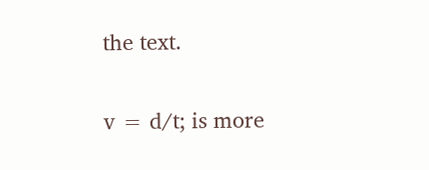the text.

v = d/t; is more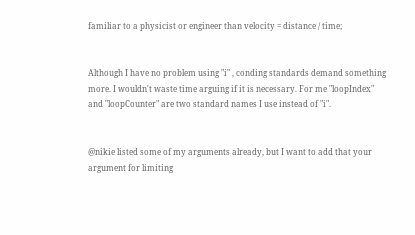familiar to a physicist or engineer than velocity = distance / time;


Although I have no problem using "i" , conding standards demand something more. I wouldn't waste time arguing if it is necessary. For me "loopIndex" and "loopCounter" are two standard names I use instead of "i".


@nikie listed some of my arguments already, but I want to add that your argument for limiting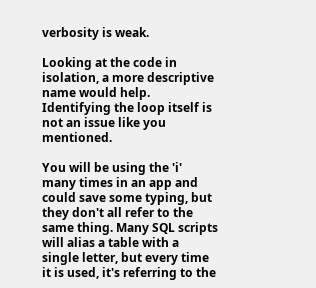verbosity is weak.

Looking at the code in isolation, a more descriptive name would help. Identifying the loop itself is not an issue like you mentioned.

You will be using the 'i' many times in an app and could save some typing, but they don't all refer to the same thing. Many SQL scripts will alias a table with a single letter, but every time it is used, it's referring to the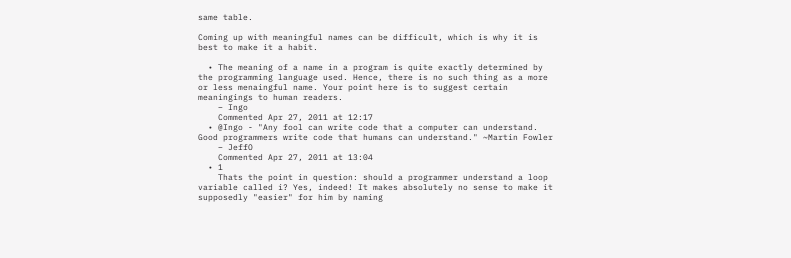same table.

Coming up with meaningful names can be difficult, which is why it is best to make it a habit.

  • The meaning of a name in a program is quite exactly determined by the programming language used. Hence, there is no such thing as a more or less menaingful name. Your point here is to suggest certain meaningings to human readers.
    – Ingo
    Commented Apr 27, 2011 at 12:17
  • @Ingo - "Any fool can write code that a computer can understand. Good programmers write code that humans can understand." ~Martin Fowler
    – JeffO
    Commented Apr 27, 2011 at 13:04
  • 1
    Thats the point in question: should a programmer understand a loop variable called i? Yes, indeed! It makes absolutely no sense to make it supposedly "easier" for him by naming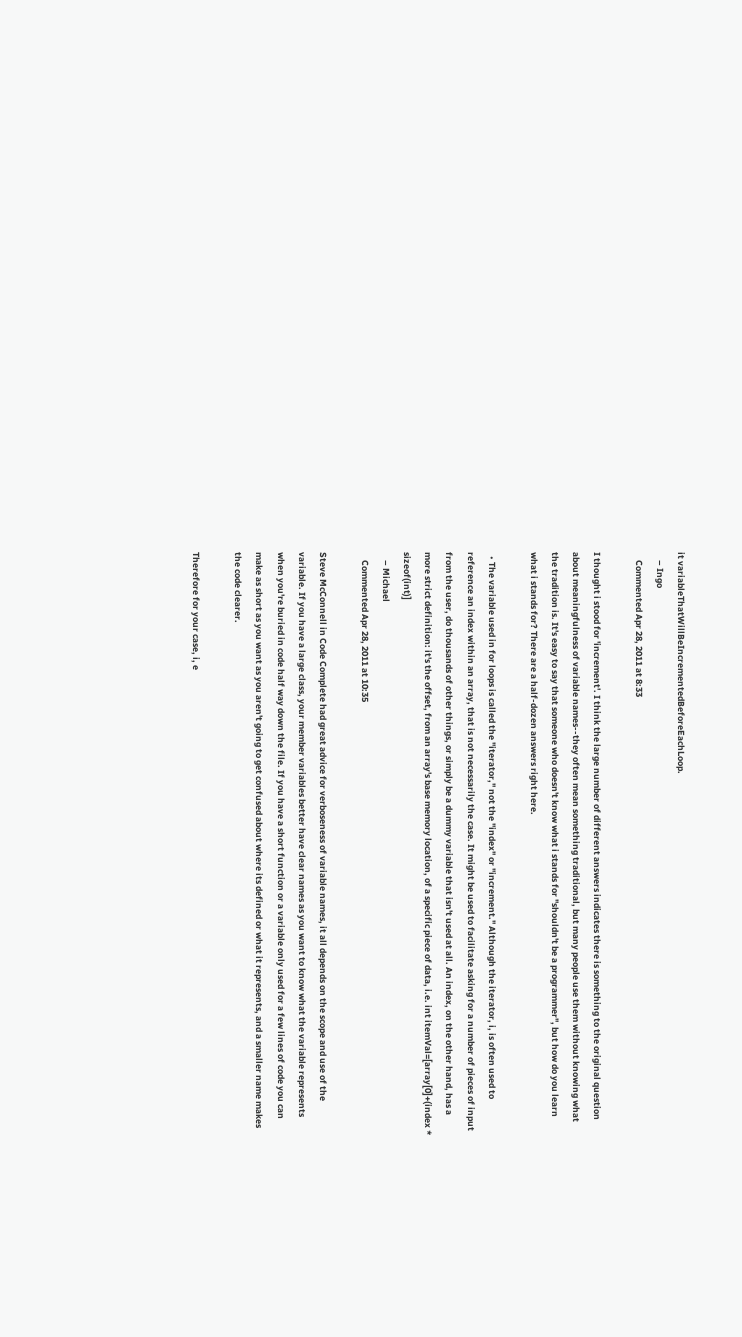it variableThatWillBeIncrementedBeforeEachLoop.
    – Ingo
    Commented Apr 28, 2011 at 8:33

I thought i stood for 'increment'. I think the large number of different answers indicates there is something to the original question about meaningfulness of variable names--they often mean something traditional, but many people use them without knowing what the tradition is. It's easy to say that someone who doesn't know what i stands for "shouldn't be a programmer", but how do you learn what i stands for? There are a half-dozen answers right here.

  • The variable used in for loops is called the "iterator," not the "index" or "increment." Although the iterator, i, is often used to reference an index within an array, that is not necessarily the case. It might be used to facilitate asking for a number of pieces of input from the user, do thousands of other things, or simply be a dummy variable that isn't used at all. An index, on the other hand, has a more strict definition: it's the offset, from an array's base memory location, of a specific piece of data, i.e. int itemVal=[array[0]+(index * sizeof(int)]
    – Michael
    Commented Apr 28, 2011 at 10:35

Steve McConnell in Code Complete had great advice for verboseness of variable names, it all depends on the scope and use of the variable. If you have a large class, your member variables better have clear names as you want to know what the variable represents when you're buried in code half way down the file. If you have a short function or a variable only used for a few lines of code you can make as short as you want as you aren't going to get confused about where its defined or what it represents, and a smaller name makes the code clearer.

Therefore for your case, i, e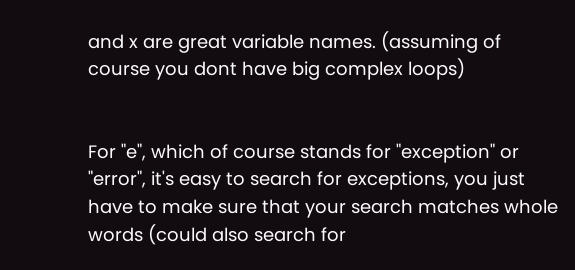and x are great variable names. (assuming of course you dont have big complex loops)


For "e", which of course stands for "exception" or "error", it's easy to search for exceptions, you just have to make sure that your search matches whole words (could also search for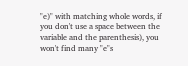"e)" with matching whole words, if you don't use a space between the variable and the parenthesis), you won't find many "e"s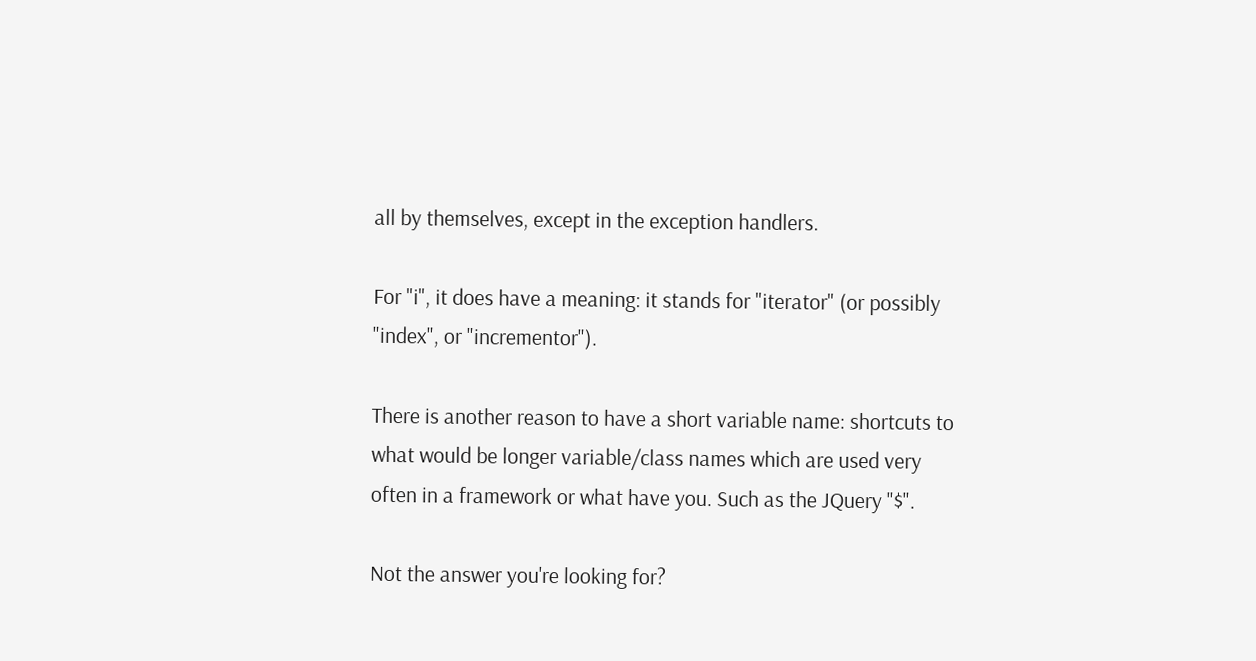all by themselves, except in the exception handlers.

For "i", it does have a meaning: it stands for "iterator" (or possibly "index", or "incrementor").

There is another reason to have a short variable name: shortcuts to what would be longer variable/class names which are used very often in a framework or what have you. Such as the JQuery "$".

Not the answer you're looking for?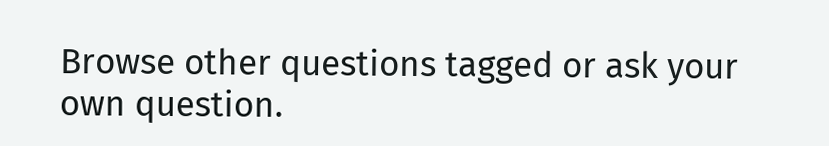Browse other questions tagged or ask your own question.